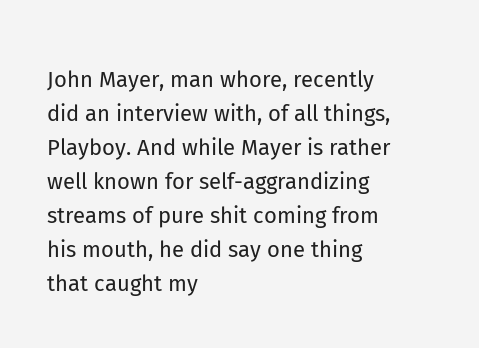John Mayer, man whore, recently did an interview with, of all things, Playboy. And while Mayer is rather well known for self-aggrandizing streams of pure shit coming from his mouth, he did say one thing that caught my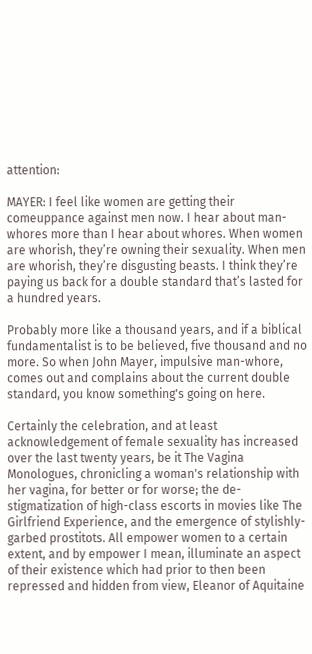attention:

MAYER: I feel like women are getting their comeuppance against men now. I hear about man-whores more than I hear about whores. When women are whorish, they’re owning their sexuality. When men are whorish, they’re disgusting beasts. I think they’re paying us back for a double standard that’s lasted for a hundred years.

Probably more like a thousand years, and if a biblical fundamentalist is to be believed, five thousand and no more. So when John Mayer, impulsive man-whore, comes out and complains about the current double standard, you know something's going on here.

Certainly the celebration, and at least acknowledgement of female sexuality has increased over the last twenty years, be it The Vagina Monologues, chronicling a woman's relationship with her vagina, for better or for worse; the de-stigmatization of high-class escorts in movies like The Girlfriend Experience, and the emergence of stylishly-garbed prostitots. All empower women to a certain extent, and by empower I mean, illuminate an aspect of their existence which had prior to then been repressed and hidden from view, Eleanor of Aquitaine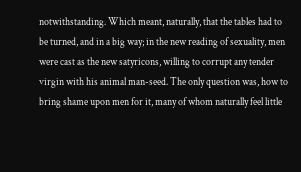notwithstanding. Which meant, naturally, that the tables had to be turned, and in a big way; in the new reading of sexuality, men were cast as the new satyricons, willing to corrupt any tender virgin with his animal man-seed. The only question was, how to bring shame upon men for it, many of whom naturally feel little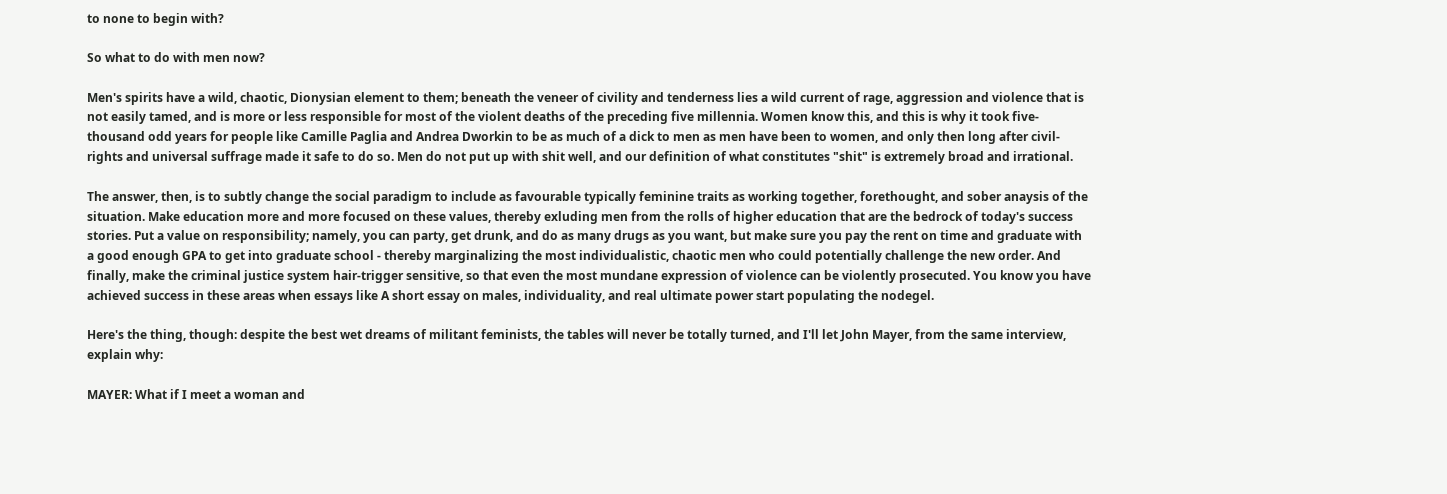to none to begin with?

So what to do with men now?

Men's spirits have a wild, chaotic, Dionysian element to them; beneath the veneer of civility and tenderness lies a wild current of rage, aggression and violence that is not easily tamed, and is more or less responsible for most of the violent deaths of the preceding five millennia. Women know this, and this is why it took five-thousand odd years for people like Camille Paglia and Andrea Dworkin to be as much of a dick to men as men have been to women, and only then long after civil-rights and universal suffrage made it safe to do so. Men do not put up with shit well, and our definition of what constitutes "shit" is extremely broad and irrational.

The answer, then, is to subtly change the social paradigm to include as favourable typically feminine traits as working together, forethought, and sober anaysis of the situation. Make education more and more focused on these values, thereby exluding men from the rolls of higher education that are the bedrock of today's success stories. Put a value on responsibility; namely, you can party, get drunk, and do as many drugs as you want, but make sure you pay the rent on time and graduate with a good enough GPA to get into graduate school - thereby marginalizing the most individualistic, chaotic men who could potentially challenge the new order. And finally, make the criminal justice system hair-trigger sensitive, so that even the most mundane expression of violence can be violently prosecuted. You know you have achieved success in these areas when essays like A short essay on males, individuality, and real ultimate power start populating the nodegel.

Here's the thing, though: despite the best wet dreams of militant feminists, the tables will never be totally turned, and I'll let John Mayer, from the same interview, explain why:

MAYER: What if I meet a woman and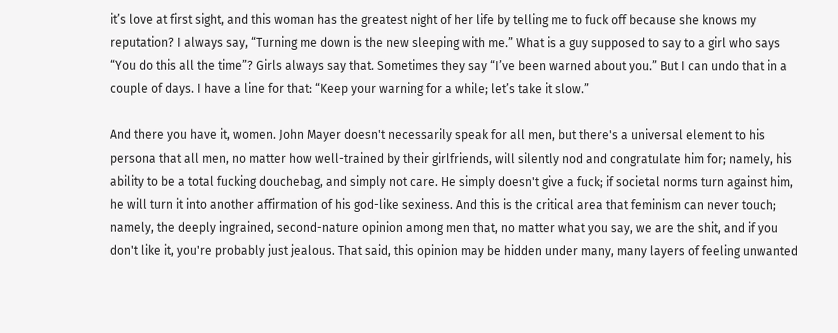it’s love at first sight, and this woman has the greatest night of her life by telling me to fuck off because she knows my reputation? I always say, “Turning me down is the new sleeping with me.” What is a guy supposed to say to a girl who says “You do this all the time”? Girls always say that. Sometimes they say “I’ve been warned about you.” But I can undo that in a couple of days. I have a line for that: “Keep your warning for a while; let’s take it slow.”

And there you have it, women. John Mayer doesn't necessarily speak for all men, but there's a universal element to his persona that all men, no matter how well-trained by their girlfriends, will silently nod and congratulate him for; namely, his ability to be a total fucking douchebag, and simply not care. He simply doesn't give a fuck; if societal norms turn against him, he will turn it into another affirmation of his god-like sexiness. And this is the critical area that feminism can never touch; namely, the deeply ingrained, second-nature opinion among men that, no matter what you say, we are the shit, and if you don't like it, you're probably just jealous. That said, this opinion may be hidden under many, many layers of feeling unwanted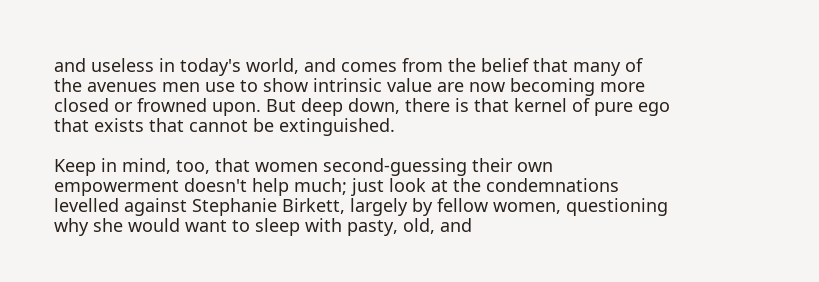and useless in today's world, and comes from the belief that many of the avenues men use to show intrinsic value are now becoming more closed or frowned upon. But deep down, there is that kernel of pure ego that exists that cannot be extinguished.

Keep in mind, too, that women second-guessing their own empowerment doesn't help much; just look at the condemnations levelled against Stephanie Birkett, largely by fellow women, questioning why she would want to sleep with pasty, old, and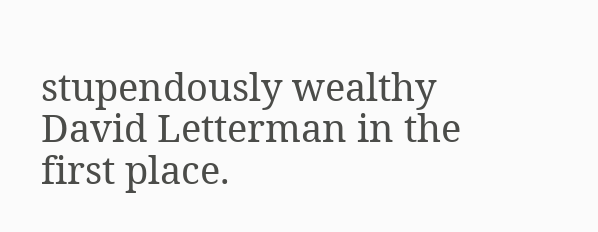stupendously wealthy David Letterman in the first place.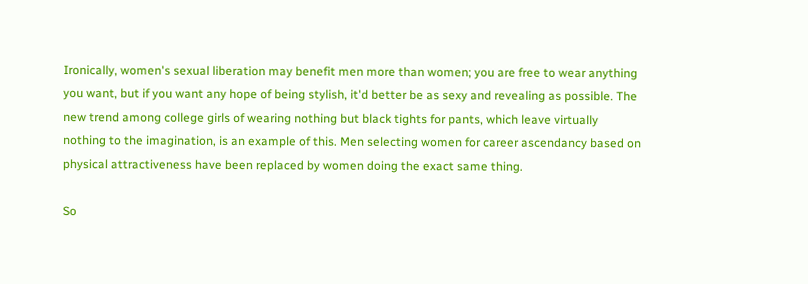Ironically, women's sexual liberation may benefit men more than women; you are free to wear anything you want, but if you want any hope of being stylish, it'd better be as sexy and revealing as possible. The new trend among college girls of wearing nothing but black tights for pants, which leave virtually nothing to the imagination, is an example of this. Men selecting women for career ascendancy based on physical attractiveness have been replaced by women doing the exact same thing.

So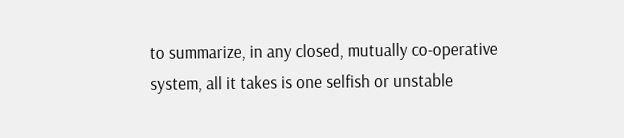to summarize, in any closed, mutually co-operative system, all it takes is one selfish or unstable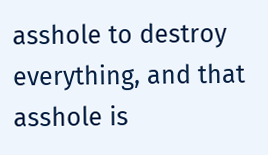asshole to destroy everything, and that asshole is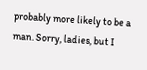probably more likely to be a man. Sorry, ladies, but I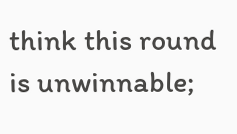think this round is unwinnable;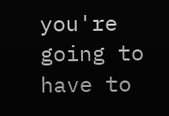you're going to have to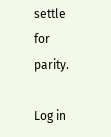settle for parity.

Log in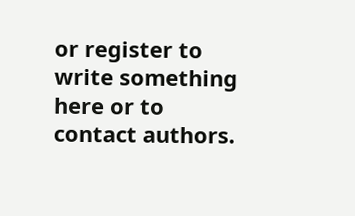or register to write something here or to contact authors.